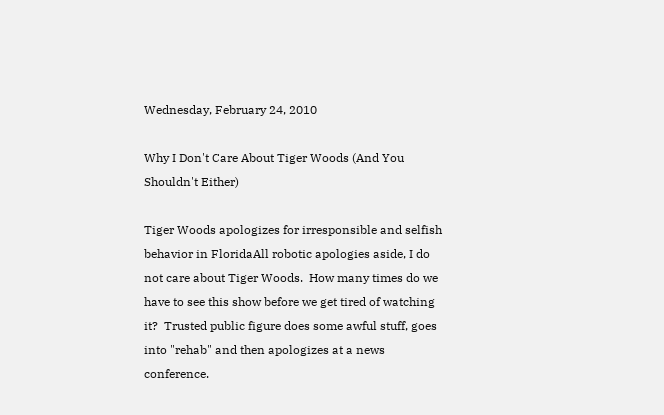Wednesday, February 24, 2010

Why I Don't Care About Tiger Woods (And You Shouldn't Either)

Tiger Woods apologizes for irresponsible and selfish behavior in FloridaAll robotic apologies aside, I do not care about Tiger Woods.  How many times do we have to see this show before we get tired of watching it?  Trusted public figure does some awful stuff, goes into "rehab" and then apologizes at a news conference.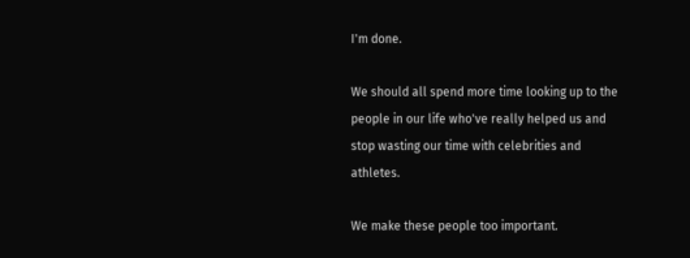I'm done.

We should all spend more time looking up to the people in our life who've really helped us and stop wasting our time with celebrities and athletes.

We make these people too important.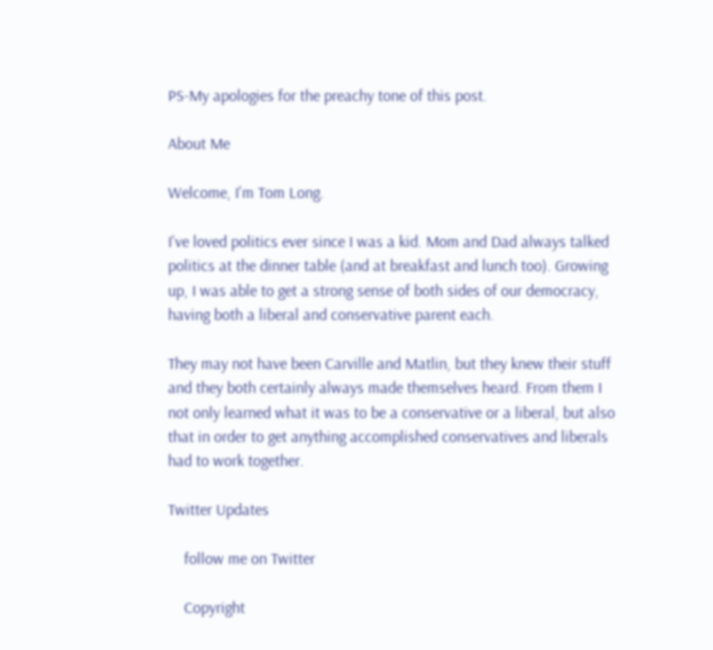PS-My apologies for the preachy tone of this post.

About Me

Welcome, I'm Tom Long.

I've loved politics ever since I was a kid. Mom and Dad always talked politics at the dinner table (and at breakfast and lunch too). Growing up, I was able to get a strong sense of both sides of our democracy, having both a liberal and conservative parent each.

They may not have been Carville and Matlin, but they knew their stuff and they both certainly always made themselves heard. From them I not only learned what it was to be a conservative or a liberal, but also that in order to get anything accomplished conservatives and liberals had to work together.

Twitter Updates

    follow me on Twitter

    Copyright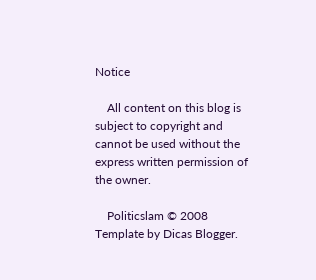Notice

    All content on this blog is subject to copyright and cannot be used without the express written permission of the owner.

    Politicslam © 2008 Template by Dicas Blogger.